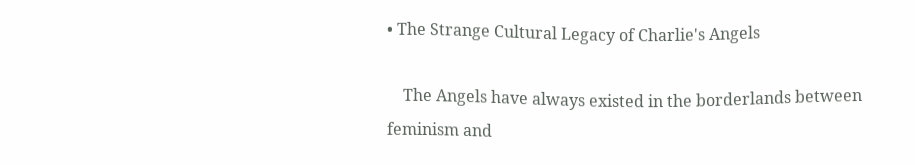• The Strange Cultural Legacy of Charlie's Angels

    The Angels have always existed in the borderlands between feminism and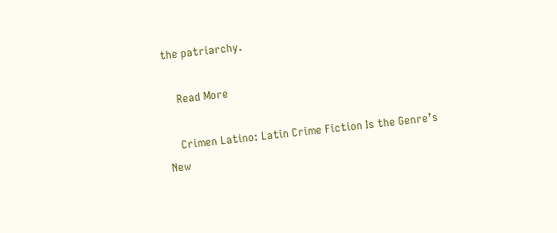the patriarchy.

    Read More

    Crimen Latino: Latin Crime Fiction Is the Genre’s New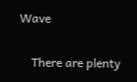Wave

    There are plenty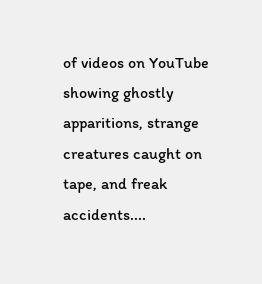of videos on YouTube showing ghostly apparitions, strange creatures caught on tape, and freak accidents....